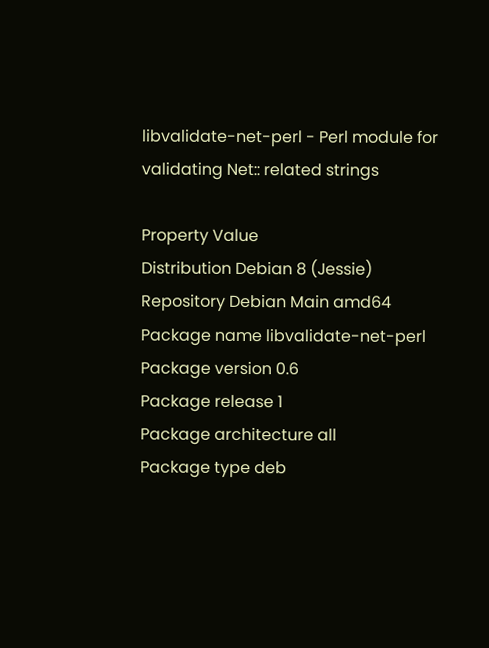libvalidate-net-perl - Perl module for validating Net:: related strings

Property Value
Distribution Debian 8 (Jessie)
Repository Debian Main amd64
Package name libvalidate-net-perl
Package version 0.6
Package release 1
Package architecture all
Package type deb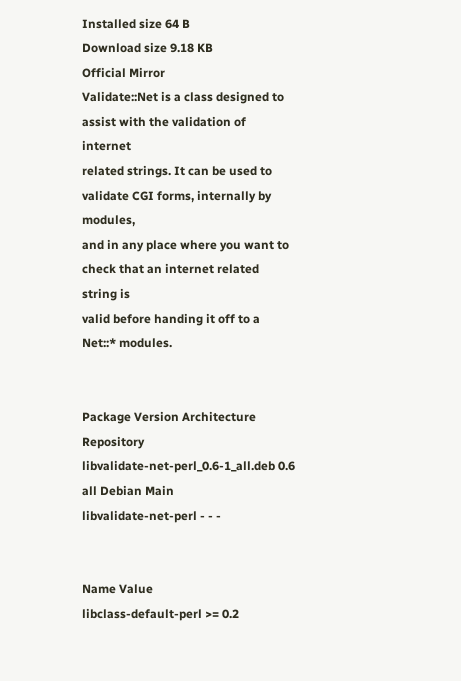Installed size 64 B
Download size 9.18 KB
Official Mirror
Validate::Net is a class designed to assist with the validation of internet
related strings. It can be used to validate CGI forms, internally by modules,
and in any place where you want to check that an internet related string is
valid before handing it off to a Net::* modules.


Package Version Architecture Repository
libvalidate-net-perl_0.6-1_all.deb 0.6 all Debian Main
libvalidate-net-perl - - -


Name Value
libclass-default-perl >= 0.2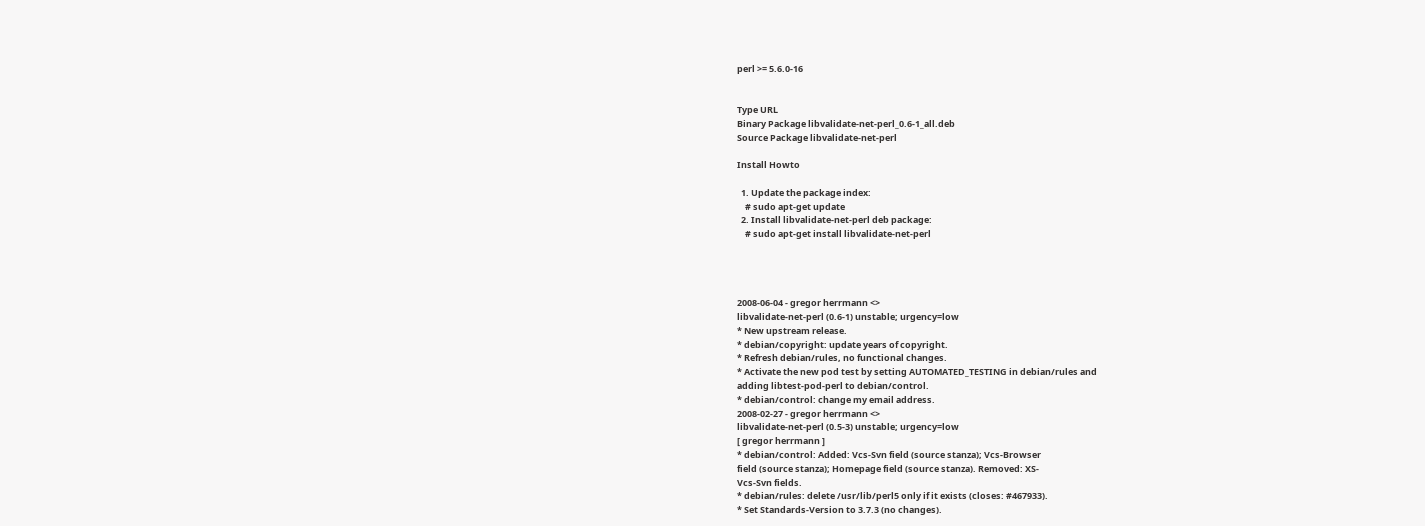perl >= 5.6.0-16


Type URL
Binary Package libvalidate-net-perl_0.6-1_all.deb
Source Package libvalidate-net-perl

Install Howto

  1. Update the package index:
    # sudo apt-get update
  2. Install libvalidate-net-perl deb package:
    # sudo apt-get install libvalidate-net-perl




2008-06-04 - gregor herrmann <>
libvalidate-net-perl (0.6-1) unstable; urgency=low
* New upstream release.
* debian/copyright: update years of copyright.
* Refresh debian/rules, no functional changes.
* Activate the new pod test by setting AUTOMATED_TESTING in debian/rules and
adding libtest-pod-perl to debian/control.
* debian/control: change my email address.
2008-02-27 - gregor herrmann <>
libvalidate-net-perl (0.5-3) unstable; urgency=low
[ gregor herrmann ]
* debian/control: Added: Vcs-Svn field (source stanza); Vcs-Browser
field (source stanza); Homepage field (source stanza). Removed: XS-
Vcs-Svn fields.
* debian/rules: delete /usr/lib/perl5 only if it exists (closes: #467933).
* Set Standards-Version to 3.7.3 (no changes).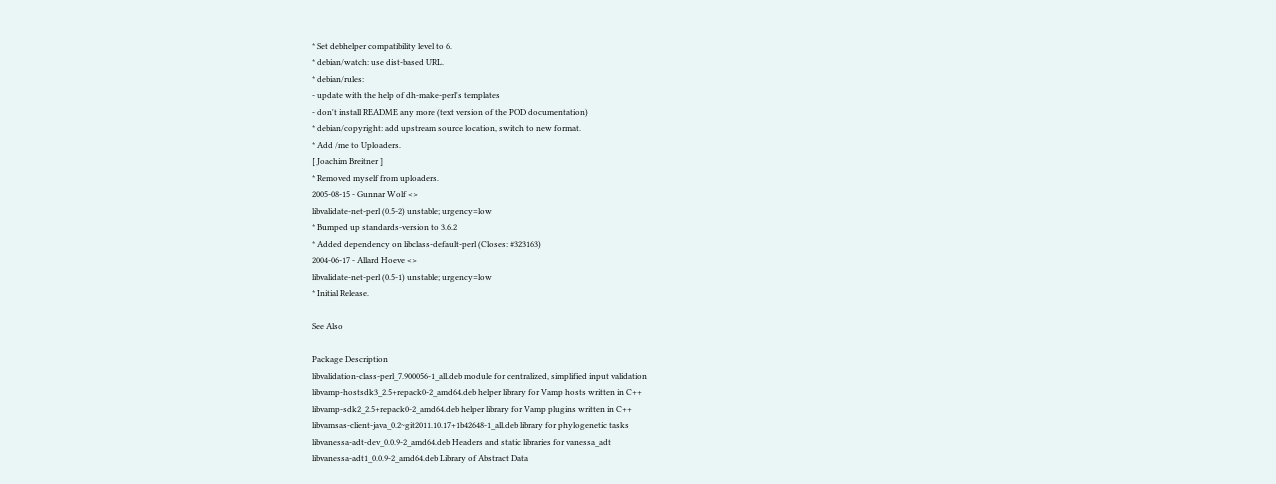* Set debhelper compatibility level to 6.
* debian/watch: use dist-based URL.
* debian/rules:
- update with the help of dh-make-perl's templates
- don't install README any more (text version of the POD documentation)
* debian/copyright: add upstream source location, switch to new format.
* Add /me to Uploaders.
[ Joachim Breitner ]
* Removed myself from uploaders.
2005-08-15 - Gunnar Wolf <>
libvalidate-net-perl (0.5-2) unstable; urgency=low
* Bumped up standards-version to 3.6.2
* Added dependency on libclass-default-perl (Closes: #323163)
2004-06-17 - Allard Hoeve <>
libvalidate-net-perl (0.5-1) unstable; urgency=low
* Initial Release.

See Also

Package Description
libvalidation-class-perl_7.900056-1_all.deb module for centralized, simplified input validation
libvamp-hostsdk3_2.5+repack0-2_amd64.deb helper library for Vamp hosts written in C++
libvamp-sdk2_2.5+repack0-2_amd64.deb helper library for Vamp plugins written in C++
libvamsas-client-java_0.2~git2011.10.17+1b42648-1_all.deb library for phylogenetic tasks
libvanessa-adt-dev_0.0.9-2_amd64.deb Headers and static libraries for vanessa_adt
libvanessa-adt1_0.0.9-2_amd64.deb Library of Abstract Data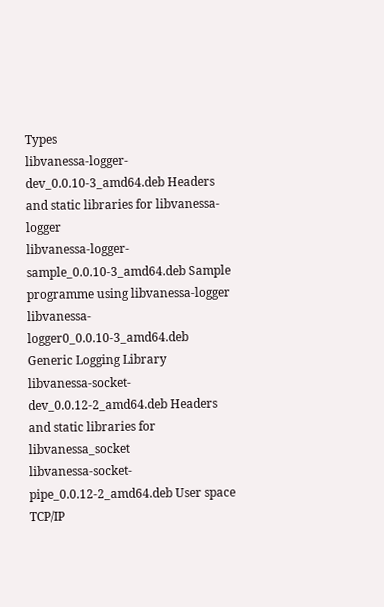Types
libvanessa-logger-dev_0.0.10-3_amd64.deb Headers and static libraries for libvanessa-logger
libvanessa-logger-sample_0.0.10-3_amd64.deb Sample programme using libvanessa-logger
libvanessa-logger0_0.0.10-3_amd64.deb Generic Logging Library
libvanessa-socket-dev_0.0.12-2_amd64.deb Headers and static libraries for libvanessa_socket
libvanessa-socket-pipe_0.0.12-2_amd64.deb User space TCP/IP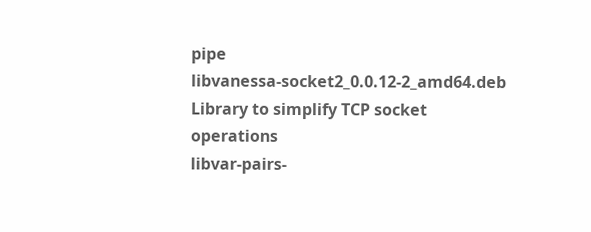pipe
libvanessa-socket2_0.0.12-2_amd64.deb Library to simplify TCP socket operations
libvar-pairs-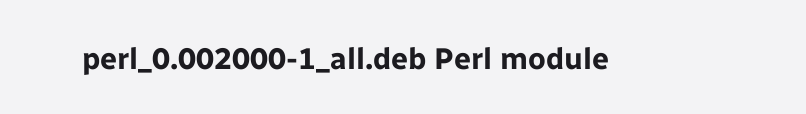perl_0.002000-1_all.deb Perl module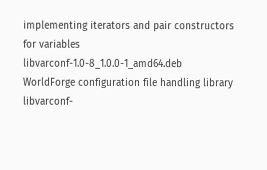implementing iterators and pair constructors for variables
libvarconf-1.0-8_1.0.0-1_amd64.deb WorldForge configuration file handling library
libvarconf-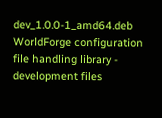dev_1.0.0-1_amd64.deb WorldForge configuration file handling library - development files